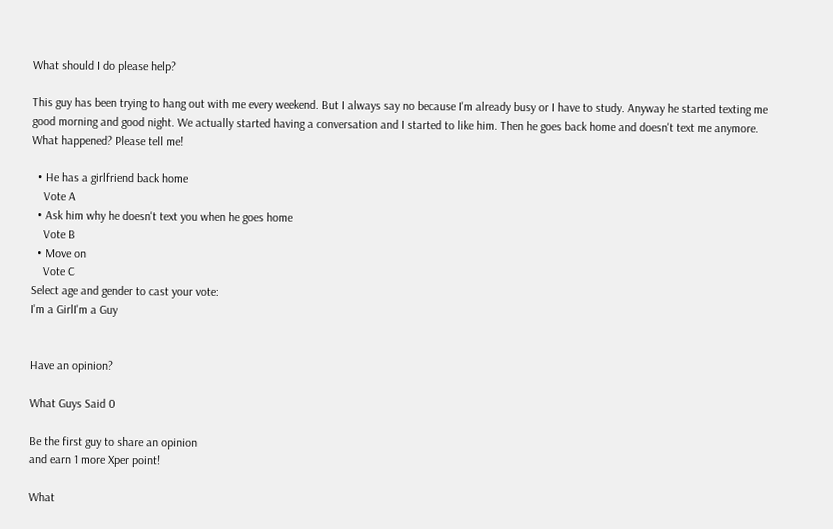What should I do please help?

This guy has been trying to hang out with me every weekend. But I always say no because I'm already busy or I have to study. Anyway he started texting me good morning and good night. We actually started having a conversation and I started to like him. Then he goes back home and doesn't text me anymore. What happened? Please tell me!

  • He has a girlfriend back home
    Vote A
  • Ask him why he doesn't text you when he goes home
    Vote B
  • Move on
    Vote C
Select age and gender to cast your vote:
I'm a GirlI'm a Guy


Have an opinion?

What Guys Said 0

Be the first guy to share an opinion
and earn 1 more Xper point!

What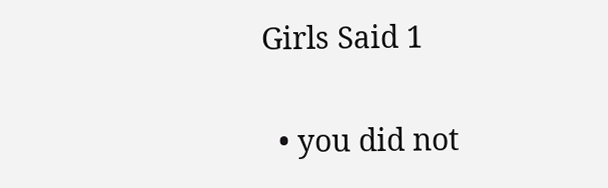Girls Said 1

  • you did not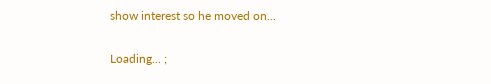show interest so he moved on...

Loading... ;